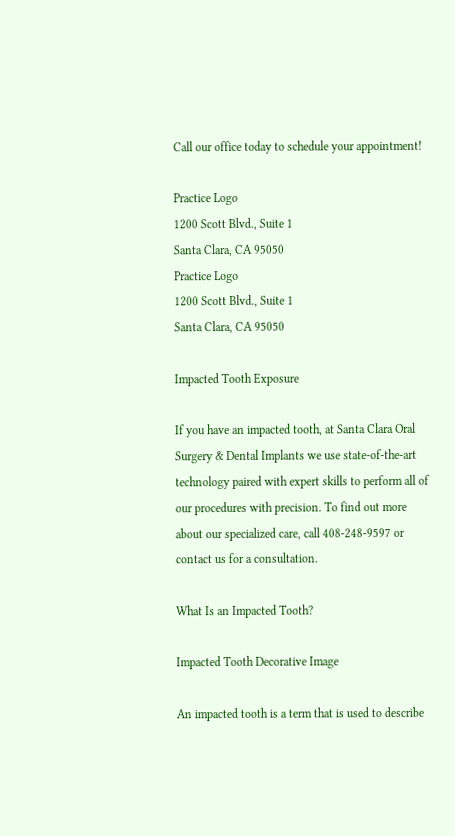Call our office today to schedule your appointment!

Practice Logo
1200 Scott Blvd., Suite 1
Santa Clara, CA 95050
Practice Logo
1200 Scott Blvd., Suite 1
Santa Clara, CA 95050

Impacted Tooth Exposure

If you have an impacted tooth, at Santa Clara Oral Surgery & Dental Implants we use state-of-the-art technology paired with expert skills to perform all of our procedures with precision. To find out more about our specialized care, call 408-248-9597 or contact us for a consultation.

What Is an Impacted Tooth?

Impacted Tooth Decorative Image

An impacted tooth is a term that is used to describe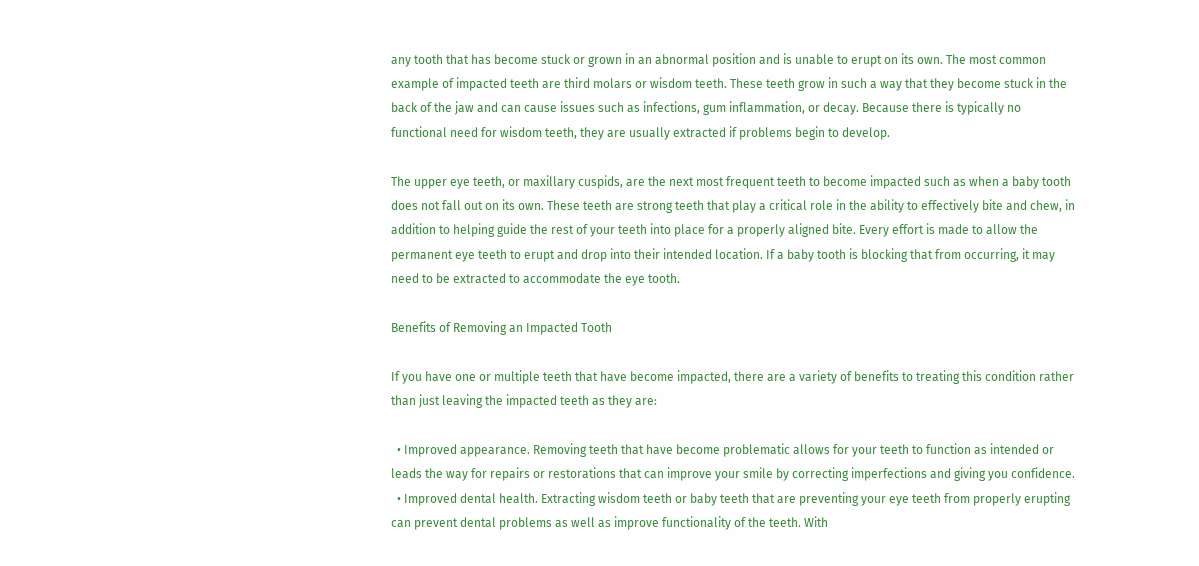any tooth that has become stuck or grown in an abnormal position and is unable to erupt on its own. The most common example of impacted teeth are third molars or wisdom teeth. These teeth grow in such a way that they become stuck in the back of the jaw and can cause issues such as infections, gum inflammation, or decay. Because there is typically no functional need for wisdom teeth, they are usually extracted if problems begin to develop.

The upper eye teeth, or maxillary cuspids, are the next most frequent teeth to become impacted such as when a baby tooth does not fall out on its own. These teeth are strong teeth that play a critical role in the ability to effectively bite and chew, in addition to helping guide the rest of your teeth into place for a properly aligned bite. Every effort is made to allow the permanent eye teeth to erupt and drop into their intended location. If a baby tooth is blocking that from occurring, it may need to be extracted to accommodate the eye tooth.

Benefits of Removing an Impacted Tooth

If you have one or multiple teeth that have become impacted, there are a variety of benefits to treating this condition rather than just leaving the impacted teeth as they are:

  • Improved appearance. Removing teeth that have become problematic allows for your teeth to function as intended or leads the way for repairs or restorations that can improve your smile by correcting imperfections and giving you confidence.
  • Improved dental health. Extracting wisdom teeth or baby teeth that are preventing your eye teeth from properly erupting can prevent dental problems as well as improve functionality of the teeth. With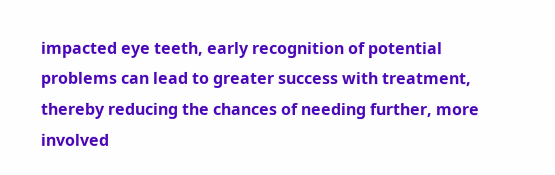impacted eye teeth, early recognition of potential problems can lead to greater success with treatment, thereby reducing the chances of needing further, more involved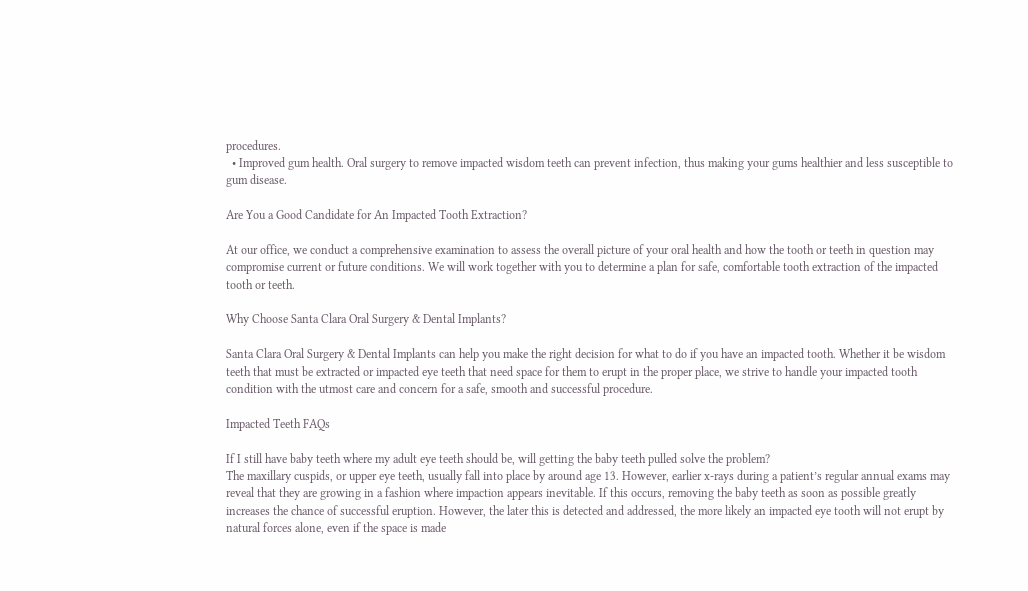procedures.
  • Improved gum health. Oral surgery to remove impacted wisdom teeth can prevent infection, thus making your gums healthier and less susceptible to gum disease.

Are You a Good Candidate for An Impacted Tooth Extraction?

At our office, we conduct a comprehensive examination to assess the overall picture of your oral health and how the tooth or teeth in question may compromise current or future conditions. We will work together with you to determine a plan for safe, comfortable tooth extraction of the impacted tooth or teeth.

Why Choose Santa Clara Oral Surgery & Dental Implants?

Santa Clara Oral Surgery & Dental Implants can help you make the right decision for what to do if you have an impacted tooth. Whether it be wisdom teeth that must be extracted or impacted eye teeth that need space for them to erupt in the proper place, we strive to handle your impacted tooth condition with the utmost care and concern for a safe, smooth and successful procedure.

Impacted Teeth FAQs

If I still have baby teeth where my adult eye teeth should be, will getting the baby teeth pulled solve the problem?
The maxillary cuspids, or upper eye teeth, usually fall into place by around age 13. However, earlier x-rays during a patient’s regular annual exams may reveal that they are growing in a fashion where impaction appears inevitable. If this occurs, removing the baby teeth as soon as possible greatly increases the chance of successful eruption. However, the later this is detected and addressed, the more likely an impacted eye tooth will not erupt by natural forces alone, even if the space is made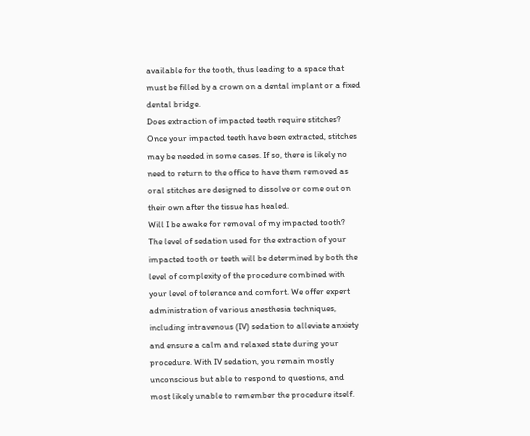available for the tooth, thus leading to a space that must be filled by a crown on a dental implant or a fixed dental bridge.
Does extraction of impacted teeth require stitches?
Once your impacted teeth have been extracted, stitches may be needed in some cases. If so, there is likely no need to return to the office to have them removed as oral stitches are designed to dissolve or come out on their own after the tissue has healed.
Will I be awake for removal of my impacted tooth?
The level of sedation used for the extraction of your impacted tooth or teeth will be determined by both the level of complexity of the procedure combined with your level of tolerance and comfort. We offer expert administration of various anesthesia techniques, including intravenous (IV) sedation to alleviate anxiety and ensure a calm and relaxed state during your procedure. With IV sedation, you remain mostly unconscious but able to respond to questions, and most likely unable to remember the procedure itself.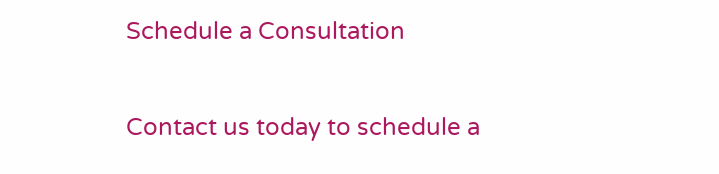Schedule a Consultation

Contact us today to schedule a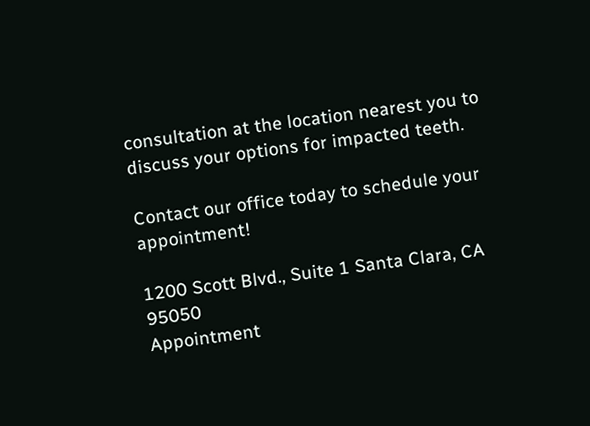consultation at the location nearest you to discuss your options for impacted teeth.

Contact our office today to schedule your appointment!

1200 Scott Blvd., Suite 1 Santa Clara, CA 95050
Appointment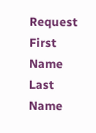Request
First Name
Last Name